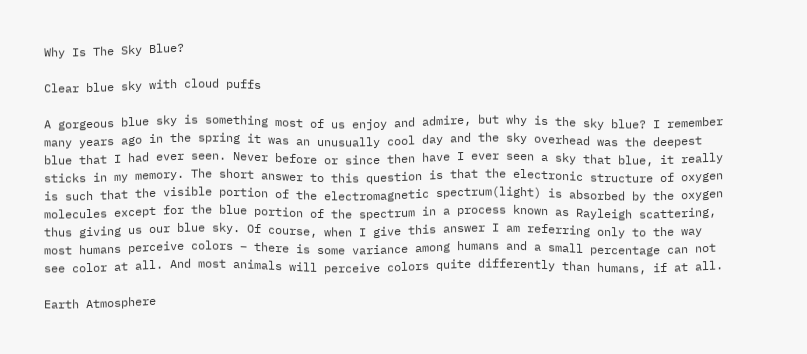Why Is The Sky Blue?

Clear blue sky with cloud puffs

A gorgeous blue sky is something most of us enjoy and admire, but why is the sky blue? I remember many years ago in the spring it was an unusually cool day and the sky overhead was the deepest blue that I had ever seen. Never before or since then have I ever seen a sky that blue, it really sticks in my memory. The short answer to this question is that the electronic structure of oxygen is such that the visible portion of the electromagnetic spectrum(light) is absorbed by the oxygen molecules except for the blue portion of the spectrum in a process known as Rayleigh scattering, thus giving us our blue sky. Of course, when I give this answer I am referring only to the way most humans perceive colors – there is some variance among humans and a small percentage can not see color at all. And most animals will perceive colors quite differently than humans, if at all.

Earth Atmosphere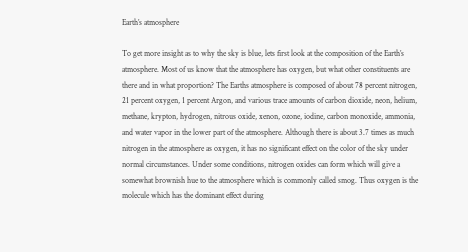Earth’s atmosphere

To get more insight as to why the sky is blue, lets first look at the composition of the Earth’s atmosphere. Most of us know that the atmosphere has oxygen, but what other constituents are there and in what proportion? The Earths atmosphere is composed of about 78 percent nitrogen, 21 percent oxygen, 1 percent Argon, and various trace amounts of carbon dioxide, neon, helium, methane, krypton, hydrogen, nitrous oxide, xenon, ozone, iodine, carbon monoxide, ammonia, and water vapor in the lower part of the atmosphere. Although there is about 3.7 times as much nitrogen in the atmosphere as oxygen, it has no significant effect on the color of the sky under normal circumstances. Under some conditions, nitrogen oxides can form which will give a somewhat brownish hue to the atmosphere which is commonly called smog. Thus oxygen is the molecule which has the dominant effect during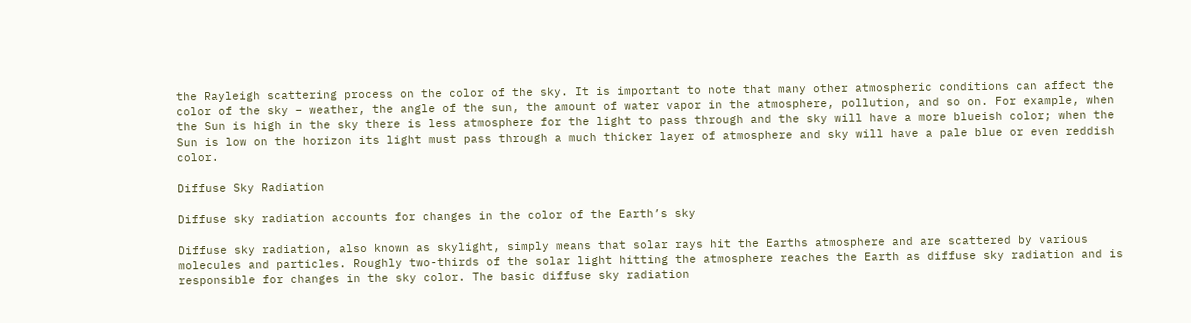the Rayleigh scattering process on the color of the sky. It is important to note that many other atmospheric conditions can affect the color of the sky – weather, the angle of the sun, the amount of water vapor in the atmosphere, pollution, and so on. For example, when the Sun is high in the sky there is less atmosphere for the light to pass through and the sky will have a more blueish color; when the Sun is low on the horizon its light must pass through a much thicker layer of atmosphere and sky will have a pale blue or even reddish color.

Diffuse Sky Radiation

Diffuse sky radiation accounts for changes in the color of the Earth’s sky

Diffuse sky radiation, also known as skylight, simply means that solar rays hit the Earths atmosphere and are scattered by various molecules and particles. Roughly two-thirds of the solar light hitting the atmosphere reaches the Earth as diffuse sky radiation and is responsible for changes in the sky color. The basic diffuse sky radiation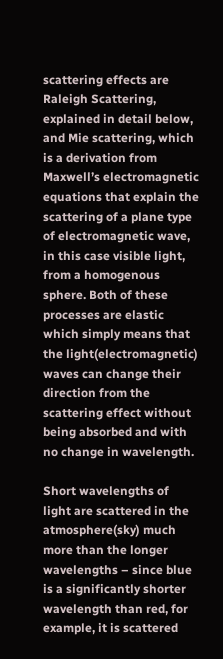scattering effects are Raleigh Scattering, explained in detail below, and Mie scattering, which is a derivation from Maxwell’s electromagnetic equations that explain the scattering of a plane type of electromagnetic wave, in this case visible light, from a homogenous sphere. Both of these processes are elastic which simply means that the light(electromagnetic) waves can change their direction from the scattering effect without being absorbed and with no change in wavelength.

Short wavelengths of light are scattered in the atmosphere(sky) much more than the longer wavelengths – since blue is a significantly shorter wavelength than red, for example, it is scattered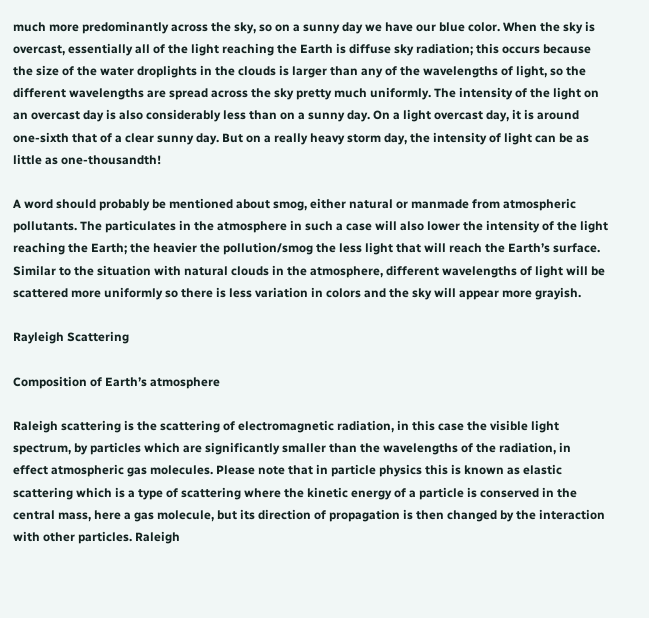much more predominantly across the sky, so on a sunny day we have our blue color. When the sky is overcast, essentially all of the light reaching the Earth is diffuse sky radiation; this occurs because the size of the water droplights in the clouds is larger than any of the wavelengths of light, so the different wavelengths are spread across the sky pretty much uniformly. The intensity of the light on an overcast day is also considerably less than on a sunny day. On a light overcast day, it is around one-sixth that of a clear sunny day. But on a really heavy storm day, the intensity of light can be as little as one-thousandth!

A word should probably be mentioned about smog, either natural or manmade from atmospheric pollutants. The particulates in the atmosphere in such a case will also lower the intensity of the light reaching the Earth; the heavier the pollution/smog the less light that will reach the Earth’s surface. Similar to the situation with natural clouds in the atmosphere, different wavelengths of light will be scattered more uniformly so there is less variation in colors and the sky will appear more grayish.

Rayleigh Scattering

Composition of Earth’s atmosphere

Raleigh scattering is the scattering of electromagnetic radiation, in this case the visible light spectrum, by particles which are significantly smaller than the wavelengths of the radiation, in effect atmospheric gas molecules. Please note that in particle physics this is known as elastic scattering which is a type of scattering where the kinetic energy of a particle is conserved in the central mass, here a gas molecule, but its direction of propagation is then changed by the interaction with other particles. Raleigh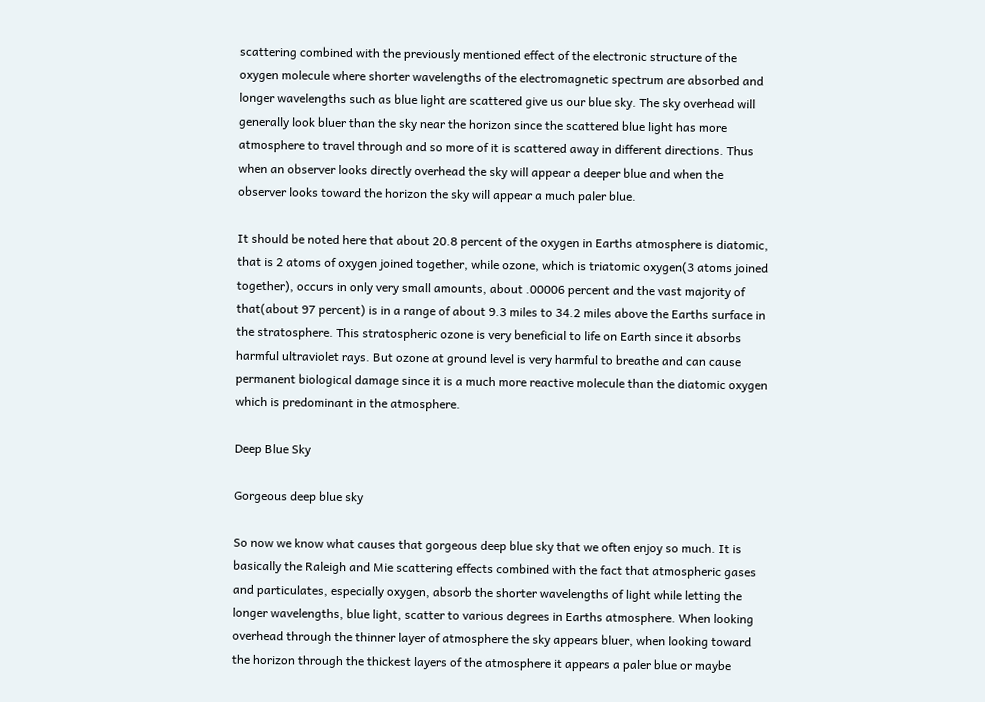scattering combined with the previously mentioned effect of the electronic structure of the oxygen molecule where shorter wavelengths of the electromagnetic spectrum are absorbed and longer wavelengths such as blue light are scattered give us our blue sky. The sky overhead will generally look bluer than the sky near the horizon since the scattered blue light has more atmosphere to travel through and so more of it is scattered away in different directions. Thus when an observer looks directly overhead the sky will appear a deeper blue and when the observer looks toward the horizon the sky will appear a much paler blue.

It should be noted here that about 20.8 percent of the oxygen in Earths atmosphere is diatomic, that is 2 atoms of oxygen joined together, while ozone, which is triatomic oxygen(3 atoms joined together), occurs in only very small amounts, about .00006 percent and the vast majority of that(about 97 percent) is in a range of about 9.3 miles to 34.2 miles above the Earths surface in the stratosphere. This stratospheric ozone is very beneficial to life on Earth since it absorbs harmful ultraviolet rays. But ozone at ground level is very harmful to breathe and can cause permanent biological damage since it is a much more reactive molecule than the diatomic oxygen which is predominant in the atmosphere.

Deep Blue Sky

Gorgeous deep blue sky

So now we know what causes that gorgeous deep blue sky that we often enjoy so much. It is basically the Raleigh and Mie scattering effects combined with the fact that atmospheric gases and particulates, especially oxygen, absorb the shorter wavelengths of light while letting the longer wavelengths, blue light, scatter to various degrees in Earths atmosphere. When looking overhead through the thinner layer of atmosphere the sky appears bluer, when looking toward the horizon through the thickest layers of the atmosphere it appears a paler blue or maybe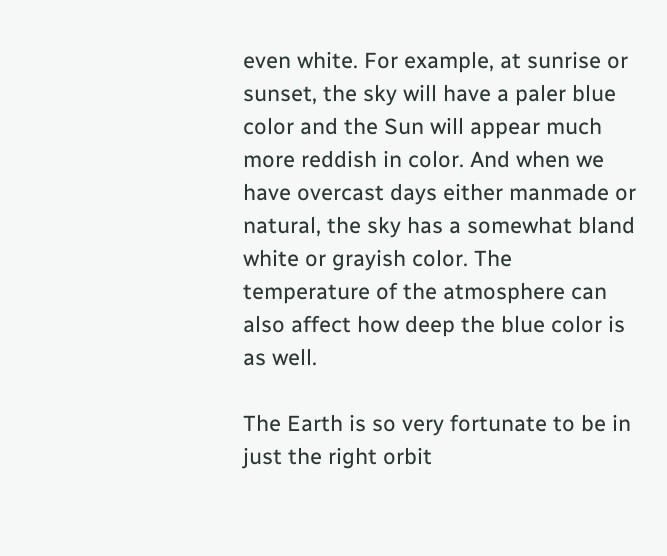even white. For example, at sunrise or sunset, the sky will have a paler blue color and the Sun will appear much more reddish in color. And when we have overcast days either manmade or natural, the sky has a somewhat bland white or grayish color. The temperature of the atmosphere can also affect how deep the blue color is as well.

The Earth is so very fortunate to be in just the right orbit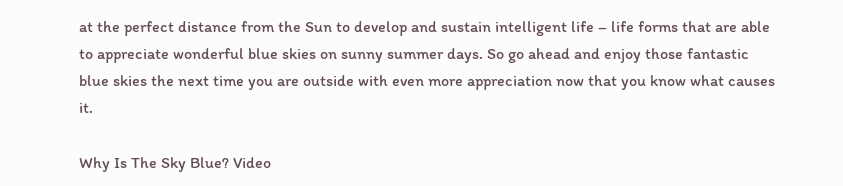at the perfect distance from the Sun to develop and sustain intelligent life – life forms that are able to appreciate wonderful blue skies on sunny summer days. So go ahead and enjoy those fantastic blue skies the next time you are outside with even more appreciation now that you know what causes it.

Why Is The Sky Blue? Video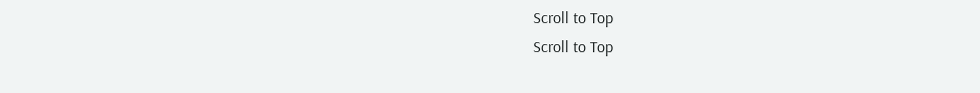Scroll to Top
Scroll to Top